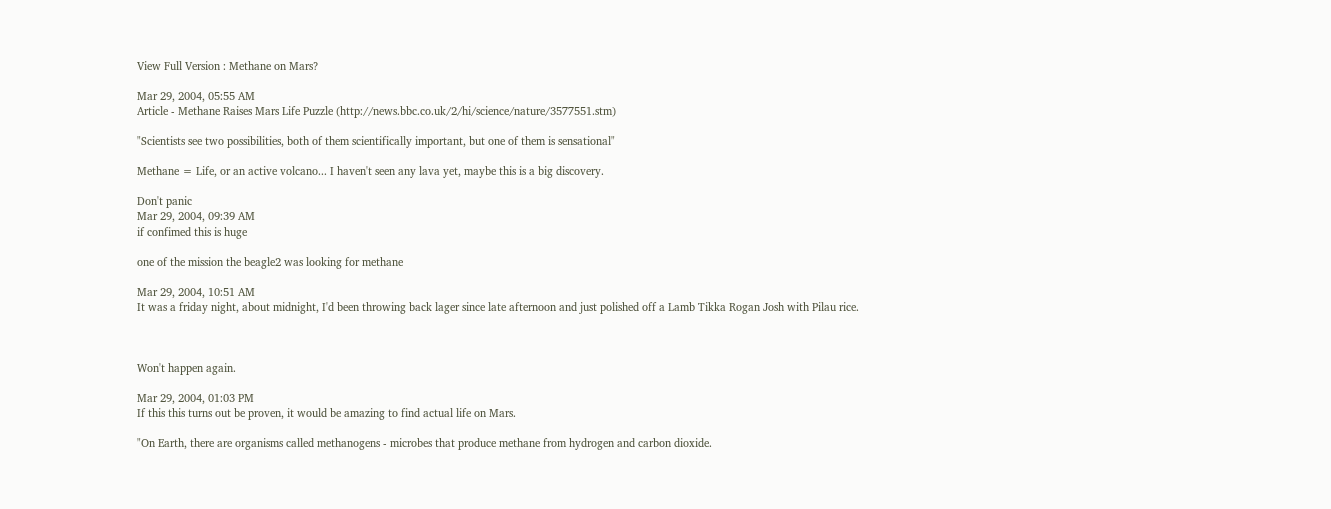View Full Version : Methane on Mars?

Mar 29, 2004, 05:55 AM
Article - Methane Raises Mars Life Puzzle (http://news.bbc.co.uk/2/hi/science/nature/3577551.stm)

"Scientists see two possibilities, both of them scientifically important, but one of them is sensational"

Methane = Life, or an active volcano... I haven't seen any lava yet, maybe this is a big discovery.

Don't panic
Mar 29, 2004, 09:39 AM
if confimed this is huge

one of the mission the beagle2 was looking for methane

Mar 29, 2004, 10:51 AM
It was a friday night, about midnight, I'd been throwing back lager since late afternoon and just polished off a Lamb Tikka Rogan Josh with Pilau rice.



Won't happen again.

Mar 29, 2004, 01:03 PM
If this this turns out be proven, it would be amazing to find actual life on Mars.

"On Earth, there are organisms called methanogens - microbes that produce methane from hydrogen and carbon dioxide.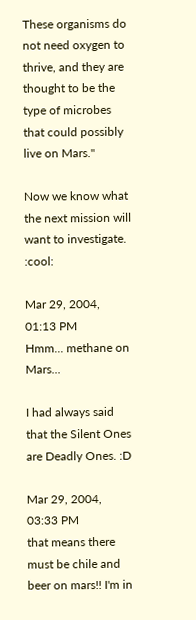These organisms do not need oxygen to thrive, and they are thought to be the type of microbes that could possibly live on Mars."

Now we know what the next mission will want to investigate. :cool:

Mar 29, 2004, 01:13 PM
Hmm... methane on Mars...

I had always said that the Silent Ones are Deadly Ones. :D

Mar 29, 2004, 03:33 PM
that means there must be chile and beer on mars!! I'm in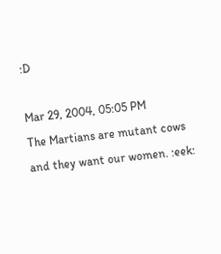:D

Mar 29, 2004, 05:05 PM
The Martians are mutant cows and they want our women. :eek: